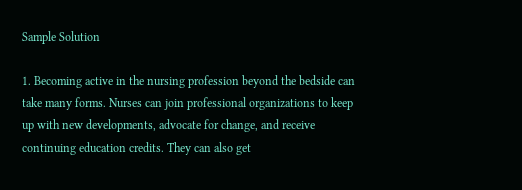Sample Solution

1. Becoming active in the nursing profession beyond the bedside can take many forms. Nurses can join professional organizations to keep up with new developments, advocate for change, and receive continuing education credits. They can also get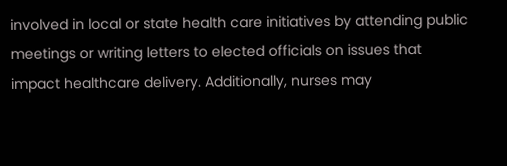involved in local or state health care initiatives by attending public meetings or writing letters to elected officials on issues that impact healthcare delivery. Additionally, nurses may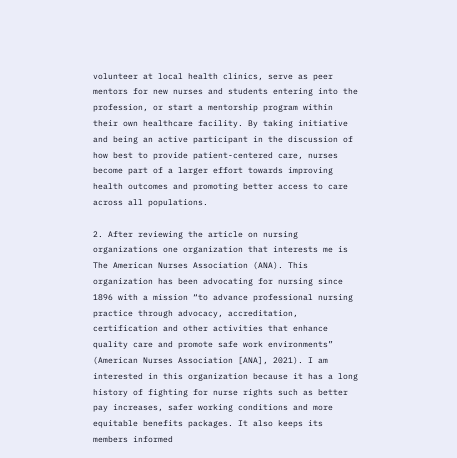volunteer at local health clinics, serve as peer mentors for new nurses and students entering into the profession, or start a mentorship program within their own healthcare facility. By taking initiative and being an active participant in the discussion of how best to provide patient-centered care, nurses become part of a larger effort towards improving health outcomes and promoting better access to care across all populations.

2. After reviewing the article on nursing organizations one organization that interests me is The American Nurses Association (ANA). This organization has been advocating for nursing since 1896 with a mission “to advance professional nursing practice through advocacy, accreditation, certification and other activities that enhance quality care and promote safe work environments” (American Nurses Association [ANA], 2021). I am interested in this organization because it has a long history of fighting for nurse rights such as better pay increases, safer working conditions and more equitable benefits packages. It also keeps its members informed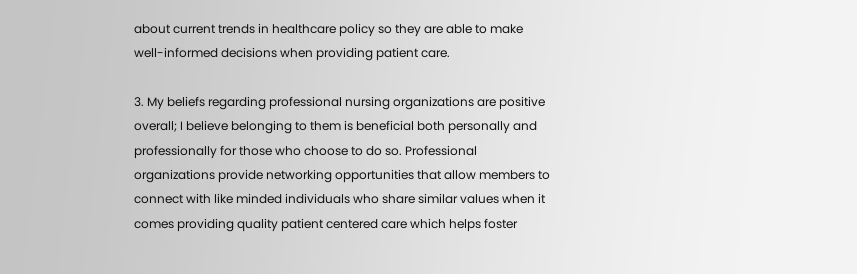about current trends in healthcare policy so they are able to make well-informed decisions when providing patient care.

3. My beliefs regarding professional nursing organizations are positive overall; I believe belonging to them is beneficial both personally and professionally for those who choose to do so. Professional organizations provide networking opportunities that allow members to connect with like minded individuals who share similar values when it comes providing quality patient centered care which helps foster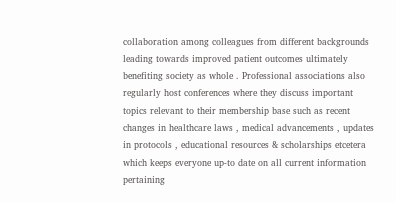collaboration among colleagues from different backgrounds leading towards improved patient outcomes ultimately benefiting society as whole . Professional associations also regularly host conferences where they discuss important topics relevant to their membership base such as recent changes in healthcare laws , medical advancements , updates in protocols , educational resources & scholarships etcetera which keeps everyone up-to date on all current information pertaining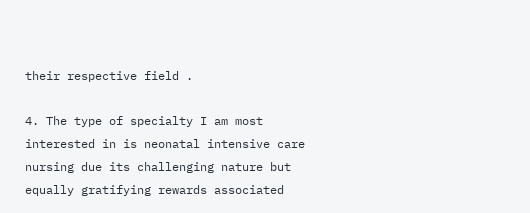their respective field .

4. The type of specialty I am most interested in is neonatal intensive care nursing due its challenging nature but equally gratifying rewards associated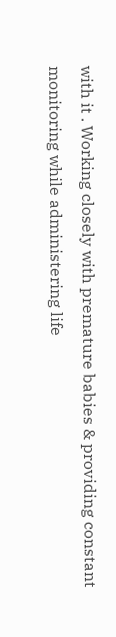with it . Working closely with premature babies & providing constant monitoring while administering life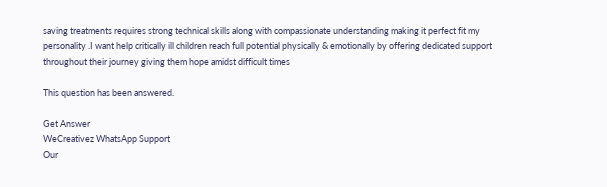saving treatments requires strong technical skills along with compassionate understanding making it perfect fit my personality .I want help critically ill children reach full potential physically & emotionally by offering dedicated support throughout their journey giving them hope amidst difficult times

This question has been answered.

Get Answer
WeCreativez WhatsApp Support
Our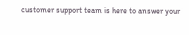customer support team is here to answer your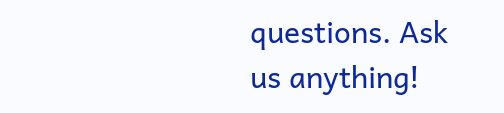questions. Ask us anything!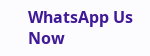WhatsApp Us Now